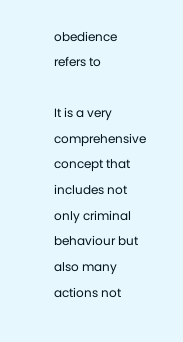obedience refers to

It is a very comprehensive concept that includes not only criminal behaviour but also many actions not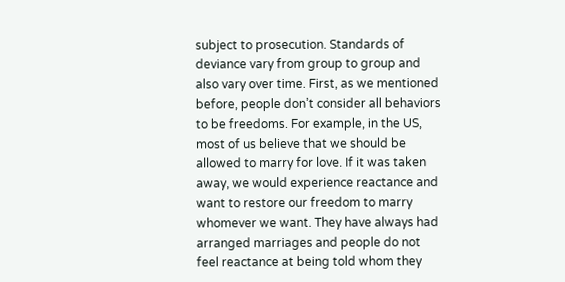subject to prosecution. Standards of deviance vary from group to group and also vary over time. First, as we mentioned before, people don’t consider all behaviors to be freedoms. For example, in the US, most of us believe that we should be allowed to marry for love. If it was taken away, we would experience reactance and want to restore our freedom to marry whomever we want. They have always had arranged marriages and people do not feel reactance at being told whom they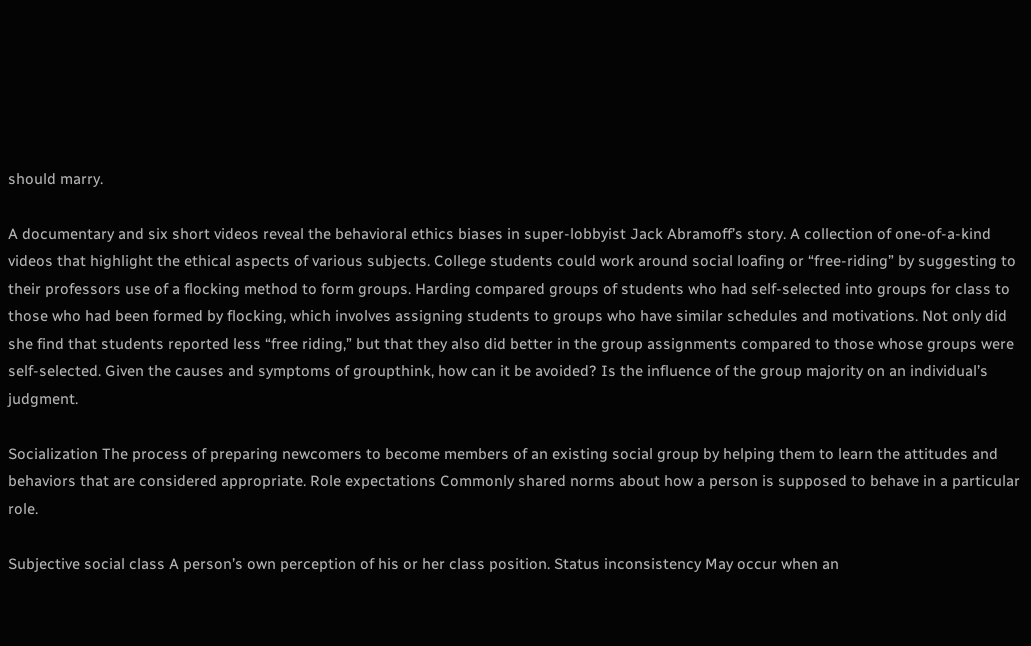should marry.

A documentary and six short videos reveal the behavioral ethics biases in super-lobbyist Jack Abramoff’s story. A collection of one-of-a-kind videos that highlight the ethical aspects of various subjects. College students could work around social loafing or “free-riding” by suggesting to their professors use of a flocking method to form groups. Harding compared groups of students who had self-selected into groups for class to those who had been formed by flocking, which involves assigning students to groups who have similar schedules and motivations. Not only did she find that students reported less “free riding,” but that they also did better in the group assignments compared to those whose groups were self-selected. Given the causes and symptoms of groupthink, how can it be avoided? Is the influence of the group majority on an individual’s judgment.

Socialization The process of preparing newcomers to become members of an existing social group by helping them to learn the attitudes and behaviors that are considered appropriate. Role expectations Commonly shared norms about how a person is supposed to behave in a particular role.

Subjective social class A person’s own perception of his or her class position. Status inconsistency May occur when an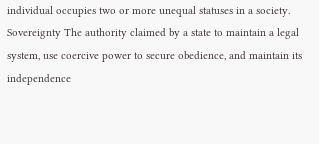individual occupies two or more unequal statuses in a society. Sovereignty The authority claimed by a state to maintain a legal system, use coercive power to secure obedience, and maintain its independence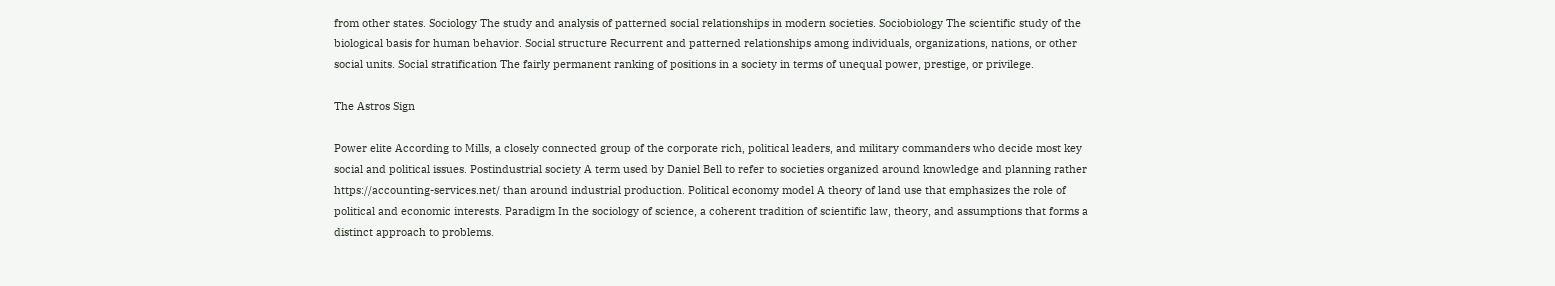from other states. Sociology The study and analysis of patterned social relationships in modern societies. Sociobiology The scientific study of the biological basis for human behavior. Social structure Recurrent and patterned relationships among individuals, organizations, nations, or other social units. Social stratification The fairly permanent ranking of positions in a society in terms of unequal power, prestige, or privilege.

The Astros Sign

Power elite According to Mills, a closely connected group of the corporate rich, political leaders, and military commanders who decide most key social and political issues. Postindustrial society A term used by Daniel Bell to refer to societies organized around knowledge and planning rather https://accounting-services.net/ than around industrial production. Political economy model A theory of land use that emphasizes the role of political and economic interests. Paradigm In the sociology of science, a coherent tradition of scientific law, theory, and assumptions that forms a distinct approach to problems.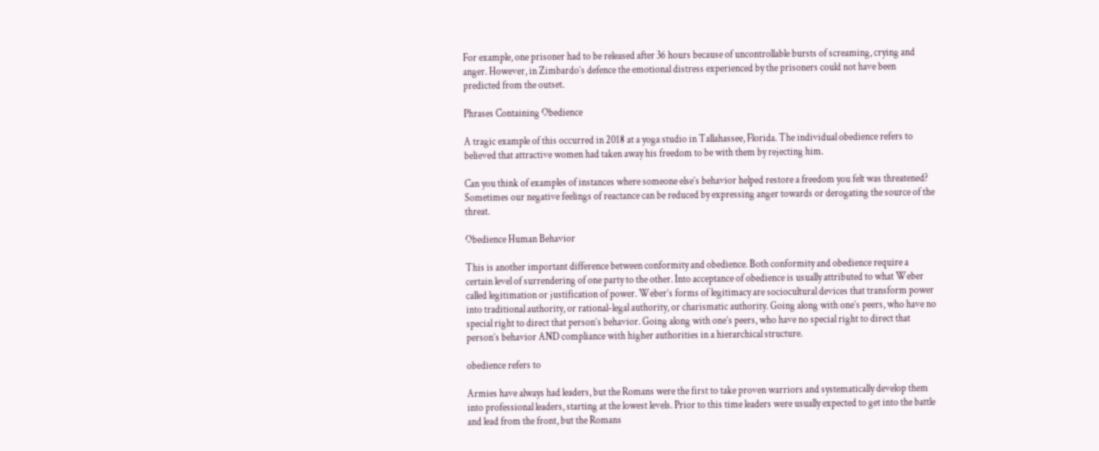For example, one prisoner had to be released after 36 hours because of uncontrollable bursts of screaming, crying and anger. However, in Zimbardo’s defence the emotional distress experienced by the prisoners could not have been predicted from the outset.

Phrases Containing Obedience

A tragic example of this occurred in 2018 at a yoga studio in Tallahassee, Florida. The individual obedience refers to believed that attractive women had taken away his freedom to be with them by rejecting him.

Can you think of examples of instances where someone else’s behavior helped restore a freedom you felt was threatened? Sometimes our negative feelings of reactance can be reduced by expressing anger towards or derogating the source of the threat.

Obedience Human Behavior

This is another important difference between conformity and obedience. Both conformity and obedience require a certain level of surrendering of one party to the other. Into acceptance of obedience is usually attributed to what Weber called legitimation or justification of power. Weber’s forms of legitimacy are sociocultural devices that transform power into traditional authority, or rational-legal authority, or charismatic authority. Going along with one’s peers, who have no special right to direct that person’s behavior. Going along with one’s peers, who have no special right to direct that person’s behavior AND compliance with higher authorities in a hierarchical structure.

obedience refers to

Armies have always had leaders, but the Romans were the first to take proven warriors and systematically develop them into professional leaders, starting at the lowest levels. Prior to this time leaders were usually expected to get into the battle and lead from the front, but the Romans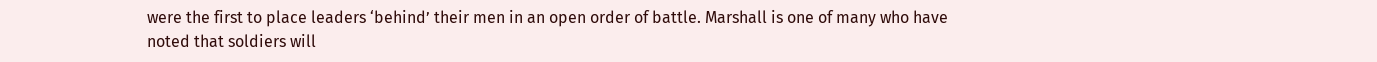were the first to place leaders ‘behind’ their men in an open order of battle. Marshall is one of many who have noted that soldiers will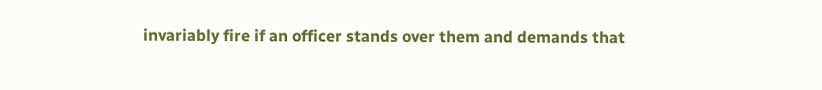invariably fire if an officer stands over them and demands that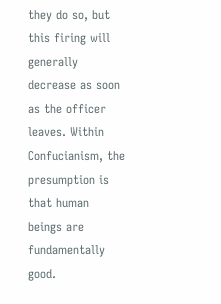they do so, but this firing will generally decrease as soon as the officer leaves. Within Confucianism, the presumption is that human beings are fundamentally good.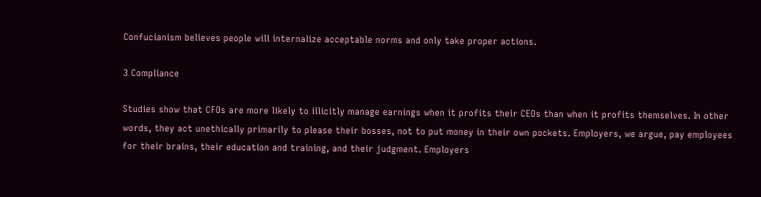Confucianism believes people will internalize acceptable norms and only take proper actions.

3 Compliance

Studies show that CFOs are more likely to illicitly manage earnings when it profits their CEOs than when it profits themselves. In other words, they act unethically primarily to please their bosses, not to put money in their own pockets. Employers, we argue, pay employees for their brains, their education and training, and their judgment. Employers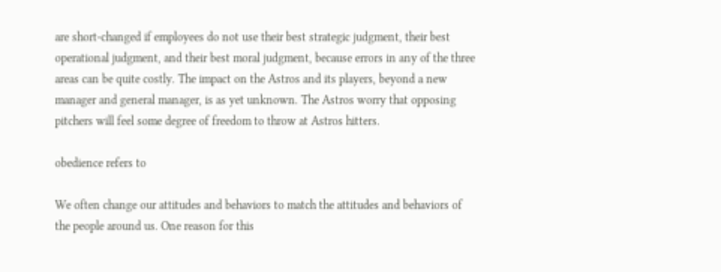are short-changed if employees do not use their best strategic judgment, their best operational judgment, and their best moral judgment, because errors in any of the three areas can be quite costly. The impact on the Astros and its players, beyond a new manager and general manager, is as yet unknown. The Astros worry that opposing pitchers will feel some degree of freedom to throw at Astros hitters.

obedience refers to

We often change our attitudes and behaviors to match the attitudes and behaviors of the people around us. One reason for this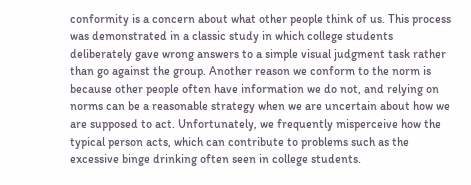conformity is a concern about what other people think of us. This process was demonstrated in a classic study in which college students deliberately gave wrong answers to a simple visual judgment task rather than go against the group. Another reason we conform to the norm is because other people often have information we do not, and relying on norms can be a reasonable strategy when we are uncertain about how we are supposed to act. Unfortunately, we frequently misperceive how the typical person acts, which can contribute to problems such as the excessive binge drinking often seen in college students.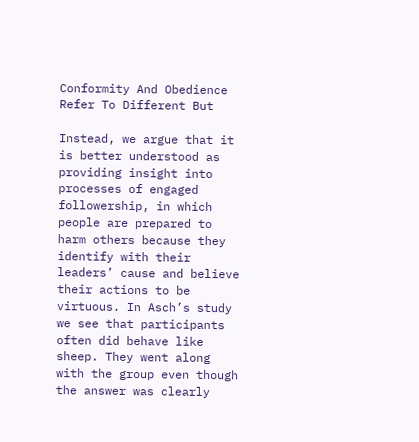Conformity And Obedience Refer To Different But

Instead, we argue that it is better understood as providing insight into processes of engaged followership, in which people are prepared to harm others because they identify with their leaders’ cause and believe their actions to be virtuous. In Asch’s study we see that participants often did behave like sheep. They went along with the group even though the answer was clearly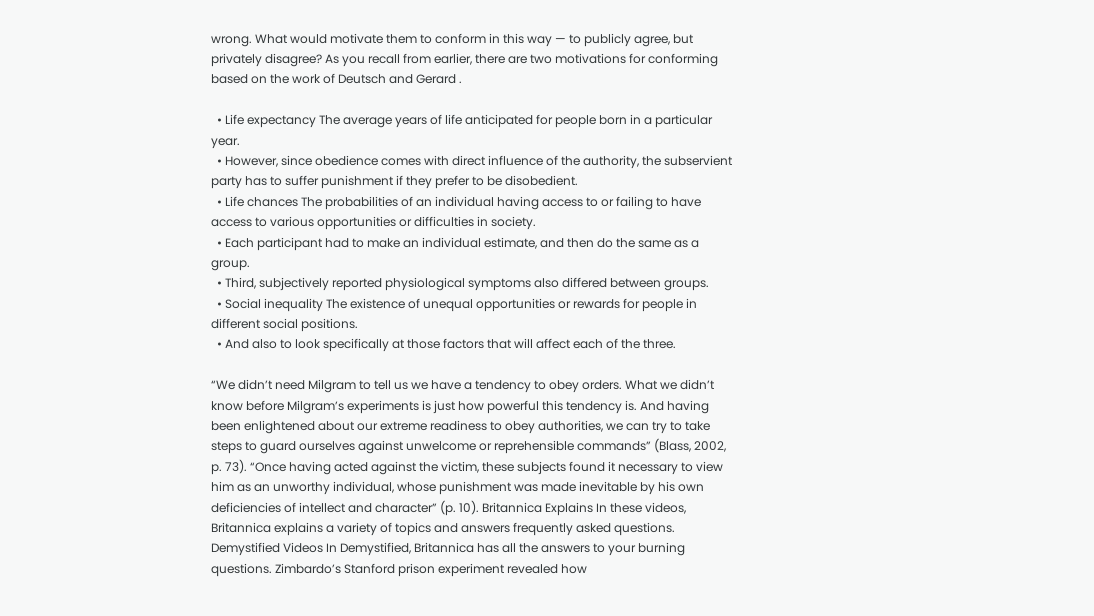wrong. What would motivate them to conform in this way — to publicly agree, but privately disagree? As you recall from earlier, there are two motivations for conforming based on the work of Deutsch and Gerard .

  • Life expectancy The average years of life anticipated for people born in a particular year.
  • However, since obedience comes with direct influence of the authority, the subservient party has to suffer punishment if they prefer to be disobedient.
  • Life chances The probabilities of an individual having access to or failing to have access to various opportunities or difficulties in society.
  • Each participant had to make an individual estimate, and then do the same as a group.
  • Third, subjectively reported physiological symptoms also differed between groups.
  • Social inequality The existence of unequal opportunities or rewards for people in different social positions.
  • And also to look specifically at those factors that will affect each of the three.

“We didn’t need Milgram to tell us we have a tendency to obey orders. What we didn’t know before Milgram’s experiments is just how powerful this tendency is. And having been enlightened about our extreme readiness to obey authorities, we can try to take steps to guard ourselves against unwelcome or reprehensible commands” (Blass, 2002, p. 73). “Once having acted against the victim, these subjects found it necessary to view him as an unworthy individual, whose punishment was made inevitable by his own deficiencies of intellect and character” (p. 10). Britannica Explains In these videos, Britannica explains a variety of topics and answers frequently asked questions. Demystified Videos In Demystified, Britannica has all the answers to your burning questions. Zimbardo’s Stanford prison experiment revealed how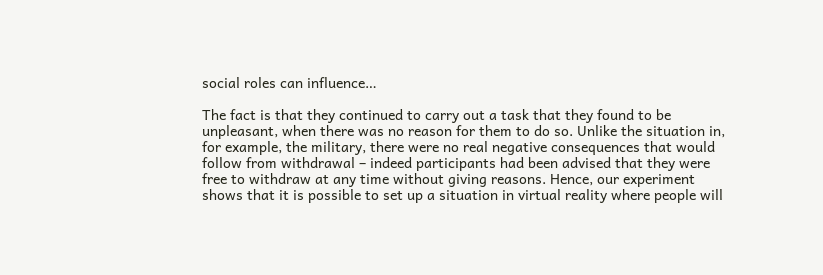social roles can influence…

The fact is that they continued to carry out a task that they found to be unpleasant, when there was no reason for them to do so. Unlike the situation in, for example, the military, there were no real negative consequences that would follow from withdrawal – indeed participants had been advised that they were free to withdraw at any time without giving reasons. Hence, our experiment shows that it is possible to set up a situation in virtual reality where people will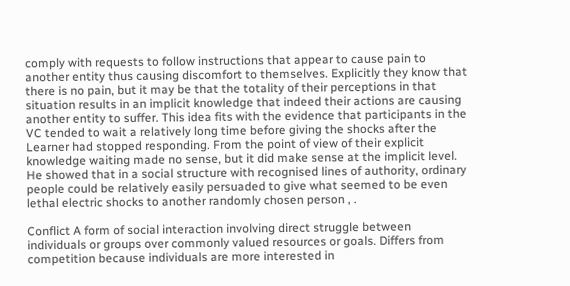comply with requests to follow instructions that appear to cause pain to another entity thus causing discomfort to themselves. Explicitly they know that there is no pain, but it may be that the totality of their perceptions in that situation results in an implicit knowledge that indeed their actions are causing another entity to suffer. This idea fits with the evidence that participants in the VC tended to wait a relatively long time before giving the shocks after the Learner had stopped responding. From the point of view of their explicit knowledge waiting made no sense, but it did make sense at the implicit level. He showed that in a social structure with recognised lines of authority, ordinary people could be relatively easily persuaded to give what seemed to be even lethal electric shocks to another randomly chosen person , .

Conflict A form of social interaction involving direct struggle between individuals or groups over commonly valued resources or goals. Differs from competition because individuals are more interested in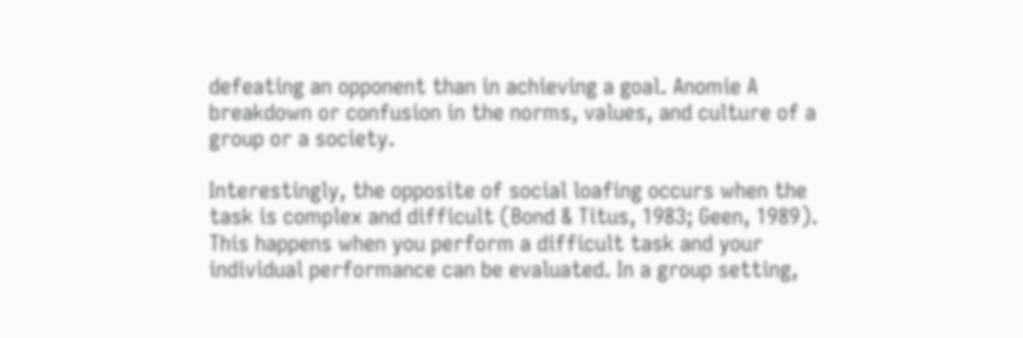defeating an opponent than in achieving a goal. Anomie A breakdown or confusion in the norms, values, and culture of a group or a society.

Interestingly, the opposite of social loafing occurs when the task is complex and difficult (Bond & Titus, 1983; Geen, 1989). This happens when you perform a difficult task and your individual performance can be evaluated. In a group setting,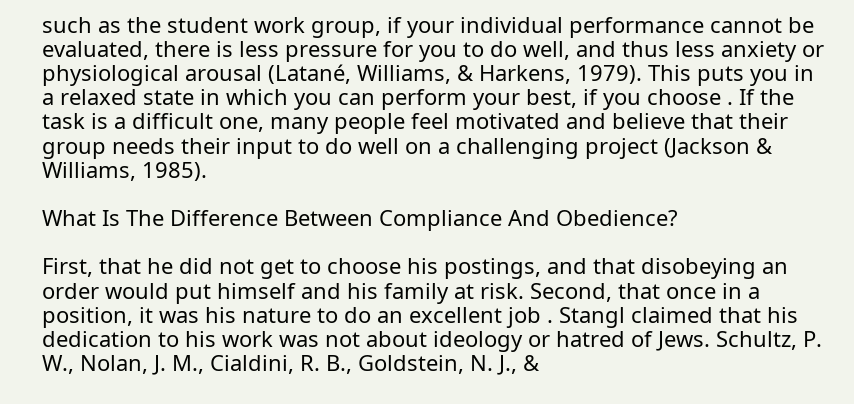such as the student work group, if your individual performance cannot be evaluated, there is less pressure for you to do well, and thus less anxiety or physiological arousal (Latané, Williams, & Harkens, 1979). This puts you in a relaxed state in which you can perform your best, if you choose . If the task is a difficult one, many people feel motivated and believe that their group needs their input to do well on a challenging project (Jackson & Williams, 1985).

What Is The Difference Between Compliance And Obedience?

First, that he did not get to choose his postings, and that disobeying an order would put himself and his family at risk. Second, that once in a position, it was his nature to do an excellent job . Stangl claimed that his dedication to his work was not about ideology or hatred of Jews. Schultz, P. W., Nolan, J. M., Cialdini, R. B., Goldstein, N. J., &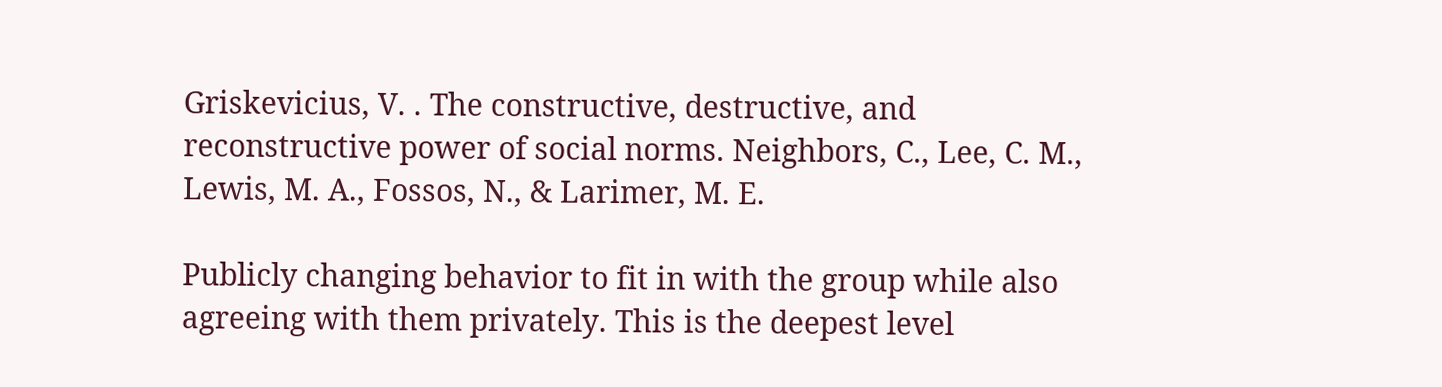Griskevicius, V. . The constructive, destructive, and reconstructive power of social norms. Neighbors, C., Lee, C. M., Lewis, M. A., Fossos, N., & Larimer, M. E.

Publicly changing behavior to fit in with the group while also agreeing with them privately. This is the deepest level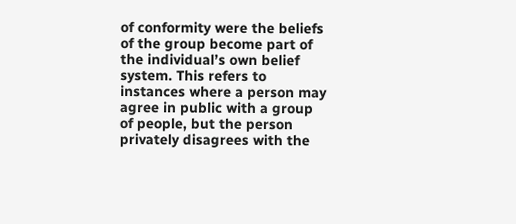of conformity were the beliefs of the group become part of the individual’s own belief system. This refers to instances where a person may agree in public with a group of people, but the person privately disagrees with the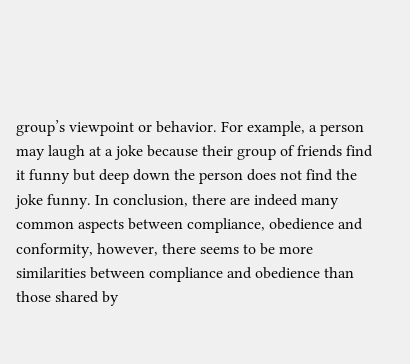group’s viewpoint or behavior. For example, a person may laugh at a joke because their group of friends find it funny but deep down the person does not find the joke funny. In conclusion, there are indeed many common aspects between compliance, obedience and conformity, however, there seems to be more similarities between compliance and obedience than those shared by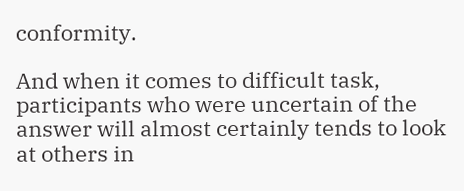conformity.

And when it comes to difficult task, participants who were uncertain of the answer will almost certainly tends to look at others in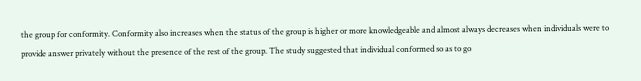the group for conformity. Conformity also increases when the status of the group is higher or more knowledgeable and almost always decreases when individuals were to provide answer privately without the presence of the rest of the group. The study suggested that individual conformed so as to go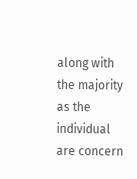along with the majority as the individual are concern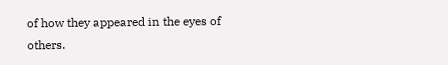of how they appeared in the eyes of others.